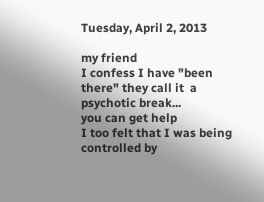Tuesday, April 2, 2013

my friend
I confess I have "been there" they call it  a psychotic break...
you can get help
I too felt that I was being controlled by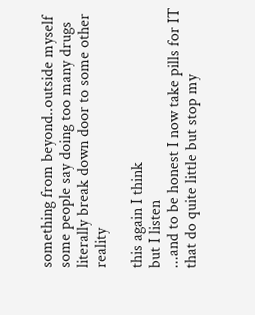something from beyond..outside myself
some people say doing too many drugs literally break down door to some other reality

this again I think
but I listen
...and to be honest I now take pills for IT
that do quite little but stop my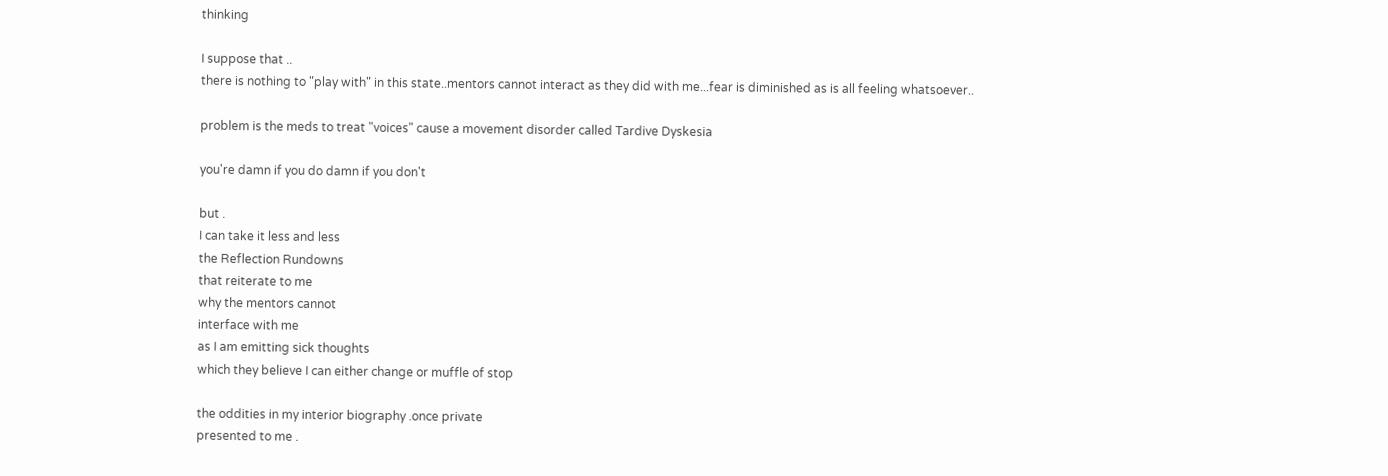thinking

I suppose that ..
there is nothing to "play with" in this state..mentors cannot interact as they did with me...fear is diminished as is all feeling whatsoever..

problem is the meds to treat "voices" cause a movement disorder called Tardive Dyskesia

you're damn if you do damn if you don't

but .
I can take it less and less
the Reflection Rundowns
that reiterate to me
why the mentors cannot
interface with me
as I am emitting sick thoughts
which they believe I can either change or muffle of stop

the oddities in my interior biography .once private
presented to me .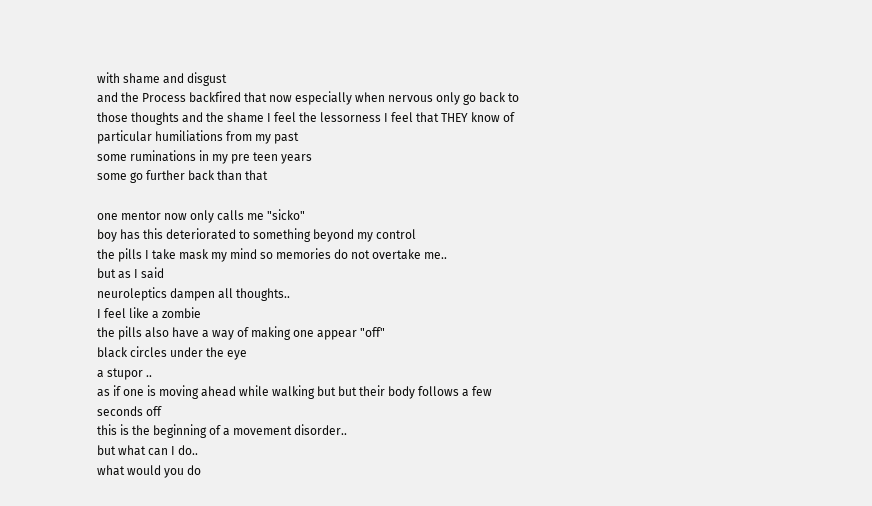with shame and disgust
and the Process backfired that now especially when nervous only go back to those thoughts and the shame I feel the lessorness I feel that THEY know of particular humiliations from my past
some ruminations in my pre teen years
some go further back than that

one mentor now only calls me "sicko"
boy has this deteriorated to something beyond my control
the pills I take mask my mind so memories do not overtake me..
but as I said
neuroleptics dampen all thoughts..
I feel like a zombie
the pills also have a way of making one appear "off"
black circles under the eye
a stupor ..
as if one is moving ahead while walking but but their body follows a few seconds off
this is the beginning of a movement disorder..
but what can I do..
what would you do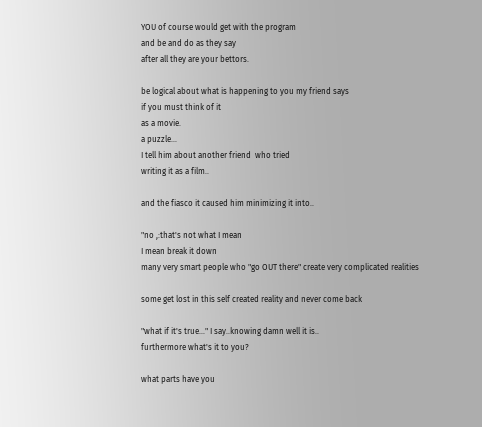YOU of course would get with the program
and be and do as they say
after all they are your bettors.

be logical about what is happening to you my friend says
if you must think of it
as a movie.
a puzzle...
I tell him about another friend  who tried
writing it as a film..

and the fiasco it caused him minimizing it into..

"no ,:that's not what I mean
I mean break it down
many very smart people who "go OUT there" create very complicated realities

some get lost in this self created reality and never come back

"what if it's true..." I say..knowing damn well it is..
furthermore what's it to you?

what parts have you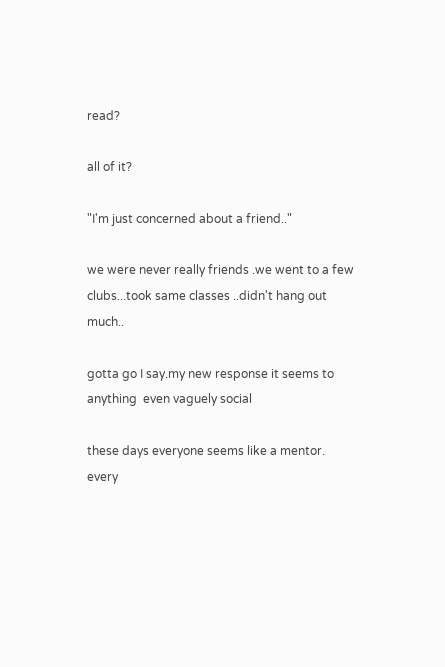read?

all of it?

"I'm just concerned about a friend.."

we were never really friends .we went to a few clubs...took same classes ..didn't hang out much..

gotta go I say.my new response it seems to anything  even vaguely social

these days everyone seems like a mentor.
every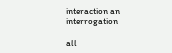interaction an interrogation

all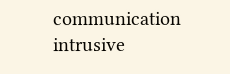communication intrusive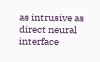as intrusive as direct neural interface